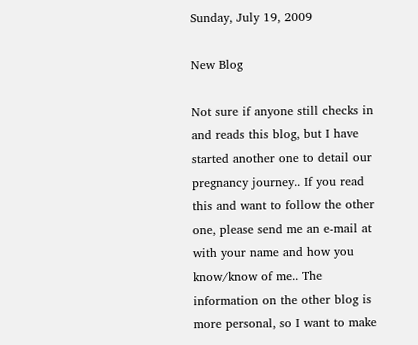Sunday, July 19, 2009

New Blog

Not sure if anyone still checks in and reads this blog, but I have started another one to detail our pregnancy journey.. If you read this and want to follow the other one, please send me an e-mail at with your name and how you know/know of me.. The information on the other blog is more personal, so I want to make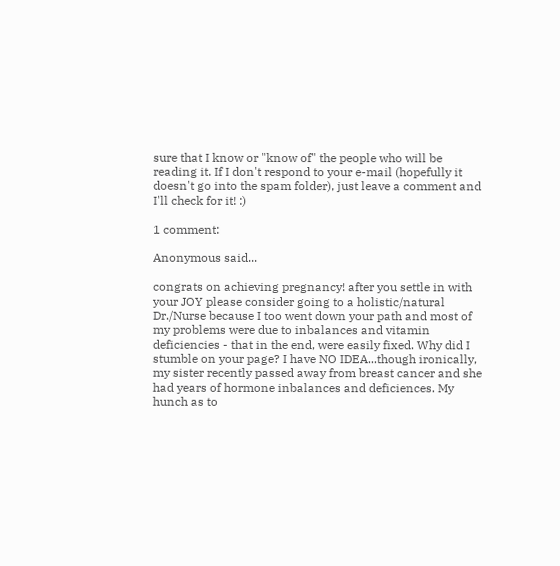sure that I know or "know of" the people who will be reading it. If I don't respond to your e-mail (hopefully it doesn't go into the spam folder), just leave a comment and I'll check for it! :)

1 comment:

Anonymous said...

congrats on achieving pregnancy! after you settle in with your JOY please consider going to a holistic/natural Dr./Nurse because I too went down your path and most of my problems were due to inbalances and vitamin deficiencies - that in the end, were easily fixed. Why did I stumble on your page? I have NO IDEA...though ironically, my sister recently passed away from breast cancer and she had years of hormone inbalances and deficiences. My hunch as to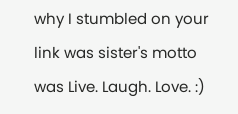why I stumbled on your link was sister's motto was Live. Laugh. Love. :)